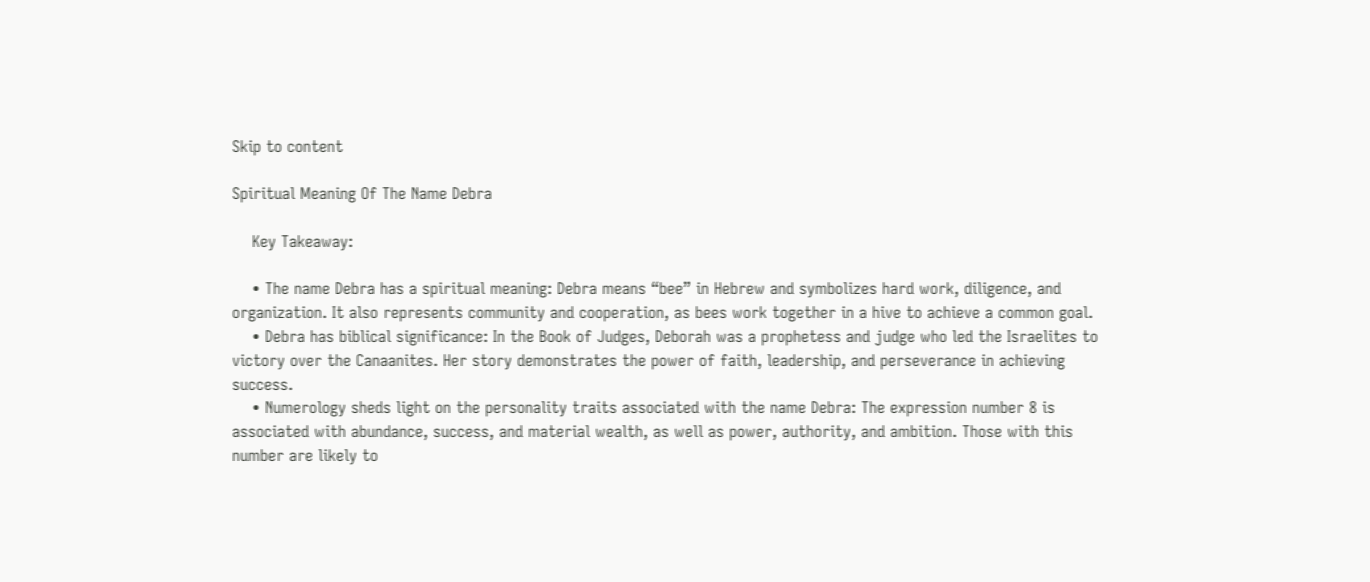Skip to content

Spiritual Meaning Of The Name Debra

    Key Takeaway:

    • The name Debra has a spiritual meaning: Debra means “bee” in Hebrew and symbolizes hard work, diligence, and organization. It also represents community and cooperation, as bees work together in a hive to achieve a common goal.
    • Debra has biblical significance: In the Book of Judges, Deborah was a prophetess and judge who led the Israelites to victory over the Canaanites. Her story demonstrates the power of faith, leadership, and perseverance in achieving success.
    • Numerology sheds light on the personality traits associated with the name Debra: The expression number 8 is associated with abundance, success, and material wealth, as well as power, authority, and ambition. Those with this number are likely to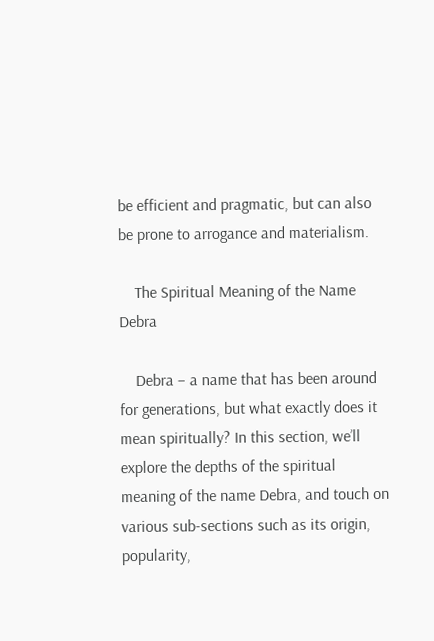be efficient and pragmatic, but can also be prone to arrogance and materialism.

    The Spiritual Meaning of the Name Debra

    Debra – a name that has been around for generations, but what exactly does it mean spiritually? In this section, we’ll explore the depths of the spiritual meaning of the name Debra, and touch on various sub-sections such as its origin, popularity,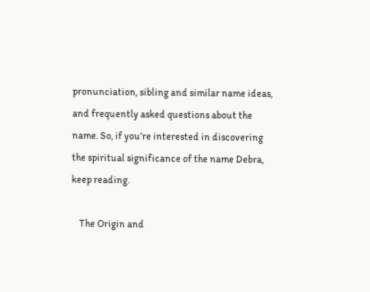pronunciation, sibling and similar name ideas, and frequently asked questions about the name. So, if you’re interested in discovering the spiritual significance of the name Debra, keep reading.

    The Origin and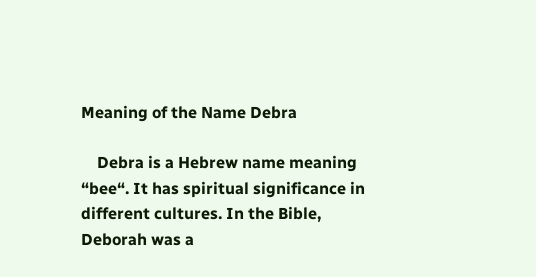Meaning of the Name Debra

    Debra is a Hebrew name meaning “bee“. It has spiritual significance in different cultures. In the Bible, Deborah was a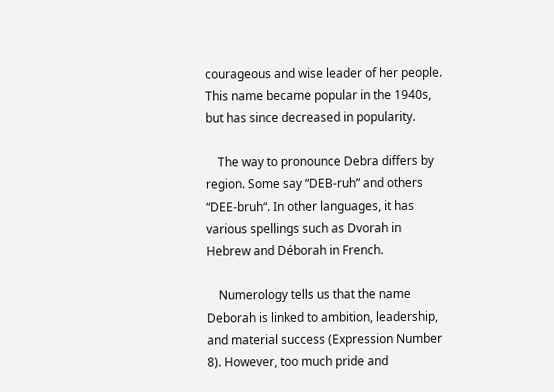courageous and wise leader of her people. This name became popular in the 1940s, but has since decreased in popularity.

    The way to pronounce Debra differs by region. Some say “DEB-ruh” and others “DEE-bruh“. In other languages, it has various spellings such as Dvorah in Hebrew and Déborah in French.

    Numerology tells us that the name Deborah is linked to ambition, leadership, and material success (Expression Number 8). However, too much pride and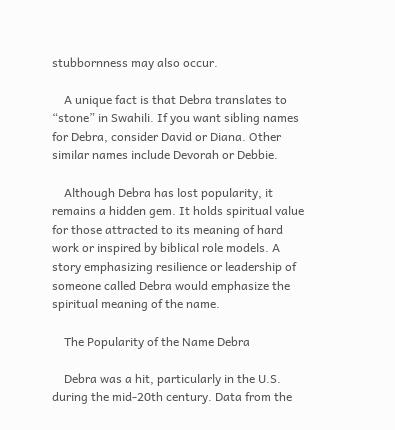stubbornness may also occur.

    A unique fact is that Debra translates to “stone” in Swahili. If you want sibling names for Debra, consider David or Diana. Other similar names include Devorah or Debbie.

    Although Debra has lost popularity, it remains a hidden gem. It holds spiritual value for those attracted to its meaning of hard work or inspired by biblical role models. A story emphasizing resilience or leadership of someone called Debra would emphasize the spiritual meaning of the name.

    The Popularity of the Name Debra

    Debra was a hit, particularly in the U.S. during the mid-20th century. Data from the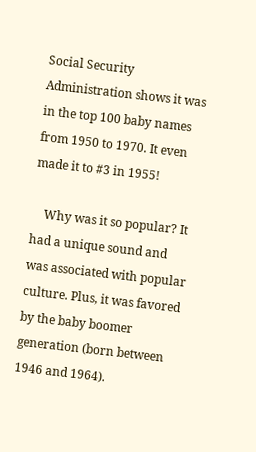Social Security Administration shows it was in the top 100 baby names from 1950 to 1970. It even made it to #3 in 1955!

    Why was it so popular? It had a unique sound and was associated with popular culture. Plus, it was favored by the baby boomer generation (born between 1946 and 1964).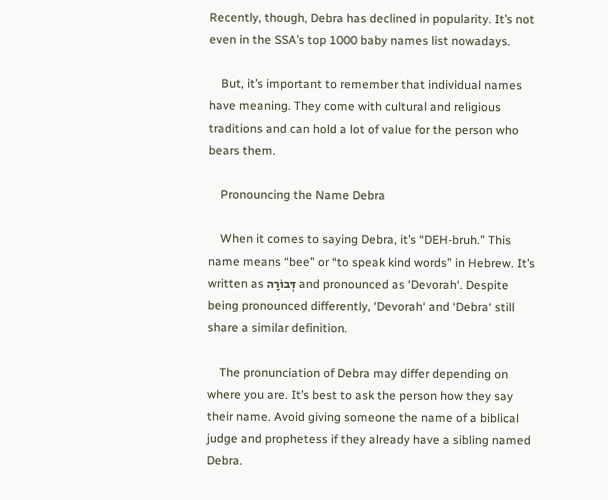Recently, though, Debra has declined in popularity. It’s not even in the SSA’s top 1000 baby names list nowadays.

    But, it’s important to remember that individual names have meaning. They come with cultural and religious traditions and can hold a lot of value for the person who bears them.

    Pronouncing the Name Debra

    When it comes to saying Debra, it’s “DEH-bruh.” This name means “bee” or “to speak kind words” in Hebrew. It’s written as דְּבוֹרָה and pronounced as ‘Devorah‘. Despite being pronounced differently, ‘Devorah‘ and ‘Debra‘ still share a similar definition.

    The pronunciation of Debra may differ depending on where you are. It’s best to ask the person how they say their name. Avoid giving someone the name of a biblical judge and prophetess if they already have a sibling named Debra.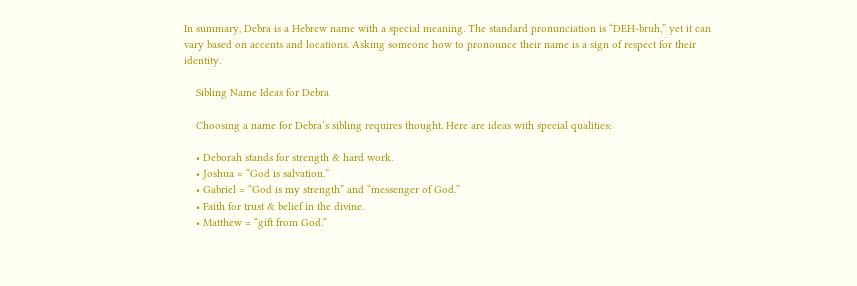In summary, Debra is a Hebrew name with a special meaning. The standard pronunciation is “DEH-bruh,” yet it can vary based on accents and locations. Asking someone how to pronounce their name is a sign of respect for their identity.

    Sibling Name Ideas for Debra

    Choosing a name for Debra’s sibling requires thought. Here are ideas with special qualities:

    • Deborah stands for strength & hard work.
    • Joshua = “God is salvation.”
    • Gabriel = “God is my strength” and “messenger of God.”
    • Faith for trust & belief in the divine.
    • Matthew = “gift from God.”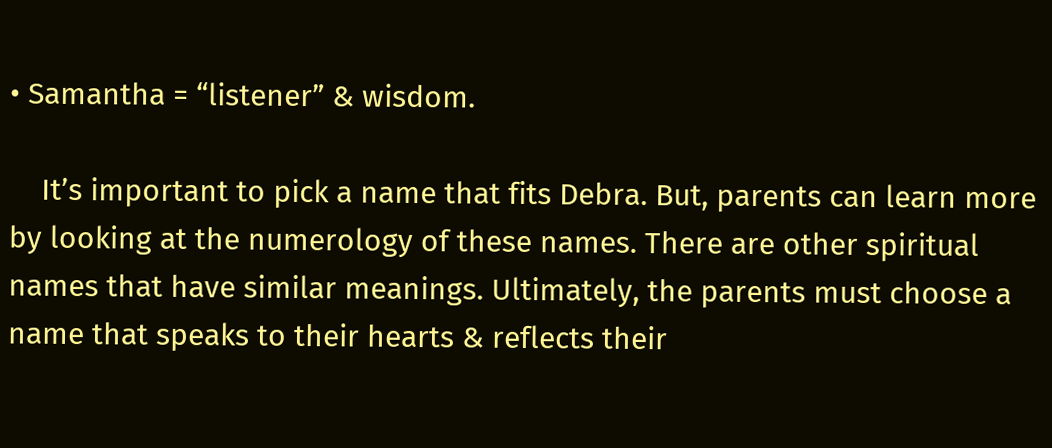• Samantha = “listener” & wisdom.

    It’s important to pick a name that fits Debra. But, parents can learn more by looking at the numerology of these names. There are other spiritual names that have similar meanings. Ultimately, the parents must choose a name that speaks to their hearts & reflects their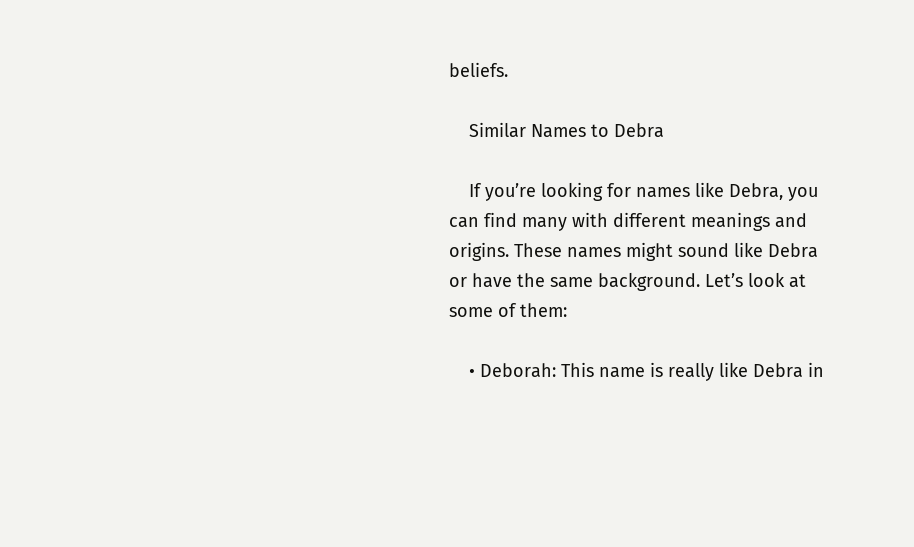beliefs.

    Similar Names to Debra

    If you’re looking for names like Debra, you can find many with different meanings and origins. These names might sound like Debra or have the same background. Let’s look at some of them:

    • Deborah: This name is really like Debra in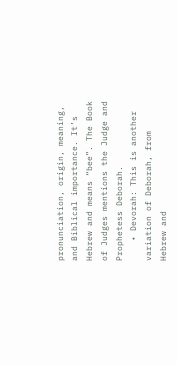pronunciation, origin, meaning, and Biblical importance. It’s Hebrew and means “bee”. The Book of Judges mentions the Judge and Prophetess Deborah.
    • Devorah: This is another variation of Deborah, from Hebrew and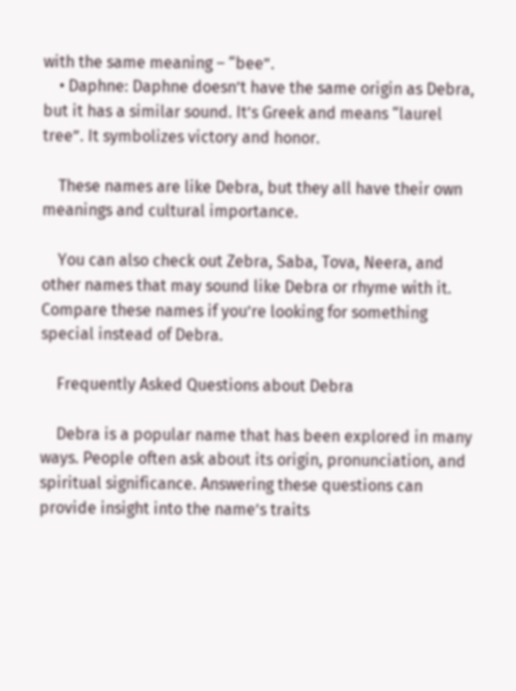with the same meaning – “bee”.
    • Daphne: Daphne doesn’t have the same origin as Debra, but it has a similar sound. It’s Greek and means “laurel tree”. It symbolizes victory and honor.

    These names are like Debra, but they all have their own meanings and cultural importance.

    You can also check out Zebra, Saba, Tova, Neera, and other names that may sound like Debra or rhyme with it. Compare these names if you’re looking for something special instead of Debra.

    Frequently Asked Questions about Debra

    Debra is a popular name that has been explored in many ways. People often ask about its origin, pronunciation, and spiritual significance. Answering these questions can provide insight into the name’s traits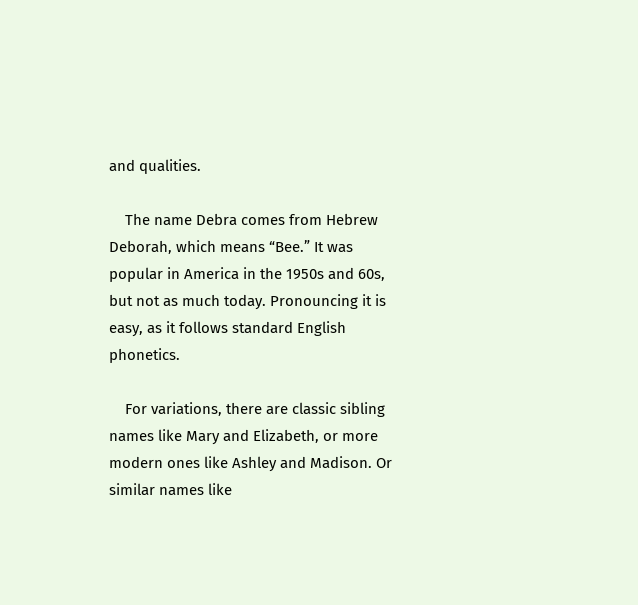and qualities.

    The name Debra comes from Hebrew Deborah, which means “Bee.” It was popular in America in the 1950s and 60s, but not as much today. Pronouncing it is easy, as it follows standard English phonetics.

    For variations, there are classic sibling names like Mary and Elizabeth, or more modern ones like Ashley and Madison. Or similar names like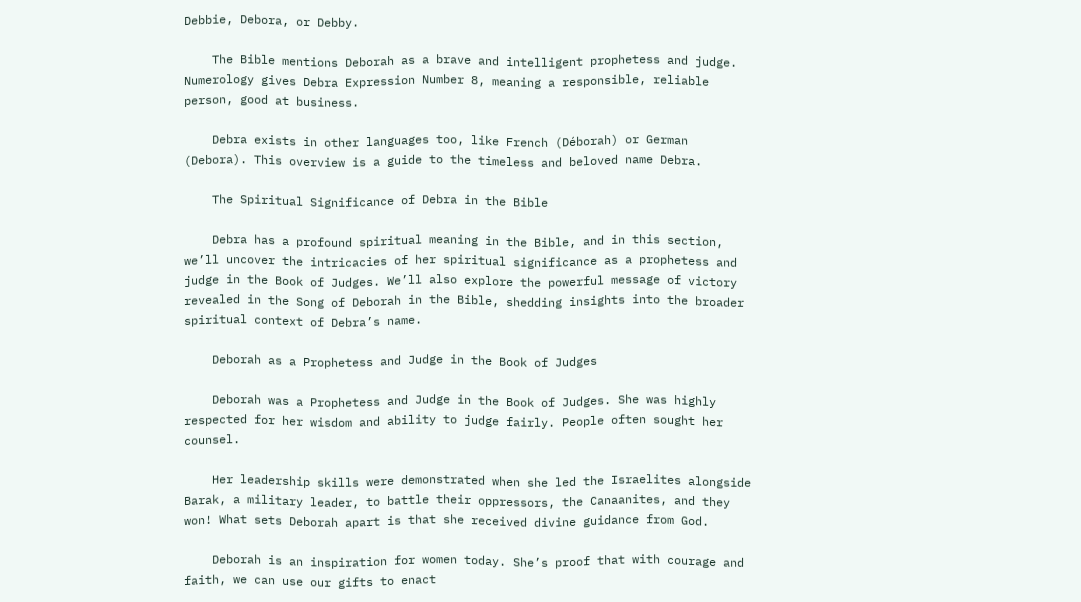Debbie, Debora, or Debby.

    The Bible mentions Deborah as a brave and intelligent prophetess and judge. Numerology gives Debra Expression Number 8, meaning a responsible, reliable person, good at business.

    Debra exists in other languages too, like French (Déborah) or German (Debora). This overview is a guide to the timeless and beloved name Debra.

    The Spiritual Significance of Debra in the Bible

    Debra has a profound spiritual meaning in the Bible, and in this section, we’ll uncover the intricacies of her spiritual significance as a prophetess and judge in the Book of Judges. We’ll also explore the powerful message of victory revealed in the Song of Deborah in the Bible, shedding insights into the broader spiritual context of Debra’s name.

    Deborah as a Prophetess and Judge in the Book of Judges

    Deborah was a Prophetess and Judge in the Book of Judges. She was highly respected for her wisdom and ability to judge fairly. People often sought her counsel.

    Her leadership skills were demonstrated when she led the Israelites alongside Barak, a military leader, to battle their oppressors, the Canaanites, and they won! What sets Deborah apart is that she received divine guidance from God.

    Deborah is an inspiration for women today. She’s proof that with courage and faith, we can use our gifts to enact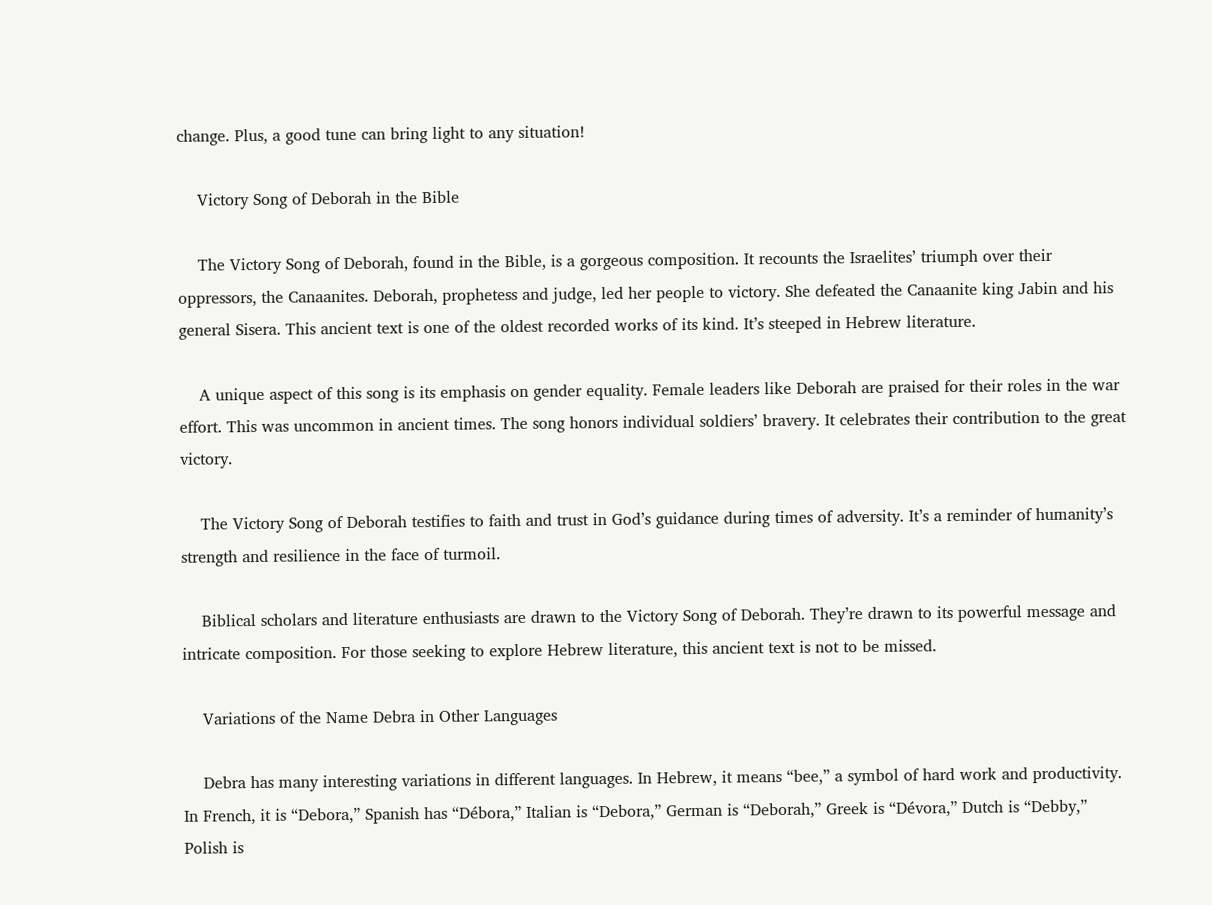change. Plus, a good tune can bring light to any situation!

    Victory Song of Deborah in the Bible

    The Victory Song of Deborah, found in the Bible, is a gorgeous composition. It recounts the Israelites’ triumph over their oppressors, the Canaanites. Deborah, prophetess and judge, led her people to victory. She defeated the Canaanite king Jabin and his general Sisera. This ancient text is one of the oldest recorded works of its kind. It’s steeped in Hebrew literature.

    A unique aspect of this song is its emphasis on gender equality. Female leaders like Deborah are praised for their roles in the war effort. This was uncommon in ancient times. The song honors individual soldiers’ bravery. It celebrates their contribution to the great victory.

    The Victory Song of Deborah testifies to faith and trust in God’s guidance during times of adversity. It’s a reminder of humanity’s strength and resilience in the face of turmoil.

    Biblical scholars and literature enthusiasts are drawn to the Victory Song of Deborah. They’re drawn to its powerful message and intricate composition. For those seeking to explore Hebrew literature, this ancient text is not to be missed.

    Variations of the Name Debra in Other Languages

    Debra has many interesting variations in different languages. In Hebrew, it means “bee,” a symbol of hard work and productivity. In French, it is “Debora,” Spanish has “Débora,” Italian is “Debora,” German is “Deborah,” Greek is “Dévora,” Dutch is “Debby,” Polish is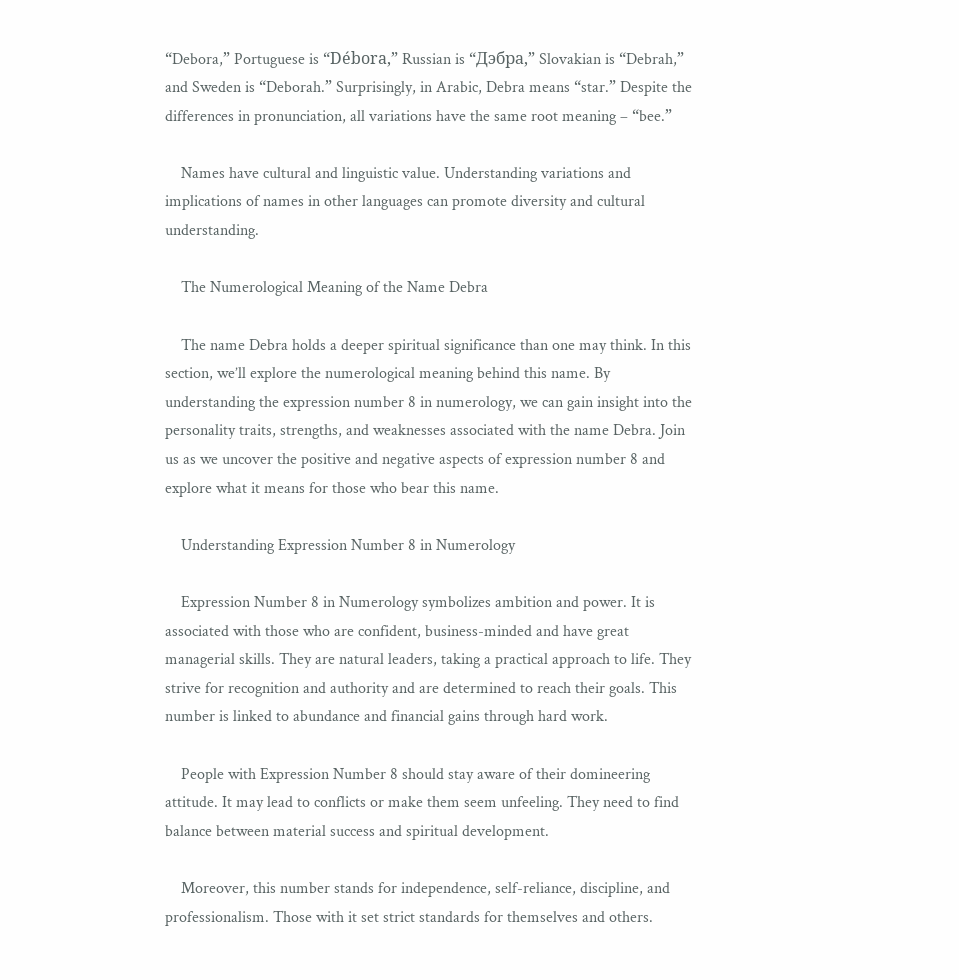“Debora,” Portuguese is “Débora,” Russian is “Дэбра,” Slovakian is “Debrah,” and Sweden is “Deborah.” Surprisingly, in Arabic, Debra means “star.” Despite the differences in pronunciation, all variations have the same root meaning – “bee.”

    Names have cultural and linguistic value. Understanding variations and implications of names in other languages can promote diversity and cultural understanding.

    The Numerological Meaning of the Name Debra

    The name Debra holds a deeper spiritual significance than one may think. In this section, we’ll explore the numerological meaning behind this name. By understanding the expression number 8 in numerology, we can gain insight into the personality traits, strengths, and weaknesses associated with the name Debra. Join us as we uncover the positive and negative aspects of expression number 8 and explore what it means for those who bear this name.

    Understanding Expression Number 8 in Numerology

    Expression Number 8 in Numerology symbolizes ambition and power. It is associated with those who are confident, business-minded and have great managerial skills. They are natural leaders, taking a practical approach to life. They strive for recognition and authority and are determined to reach their goals. This number is linked to abundance and financial gains through hard work.

    People with Expression Number 8 should stay aware of their domineering attitude. It may lead to conflicts or make them seem unfeeling. They need to find balance between material success and spiritual development.

    Moreover, this number stands for independence, self-reliance, discipline, and professionalism. Those with it set strict standards for themselves and others.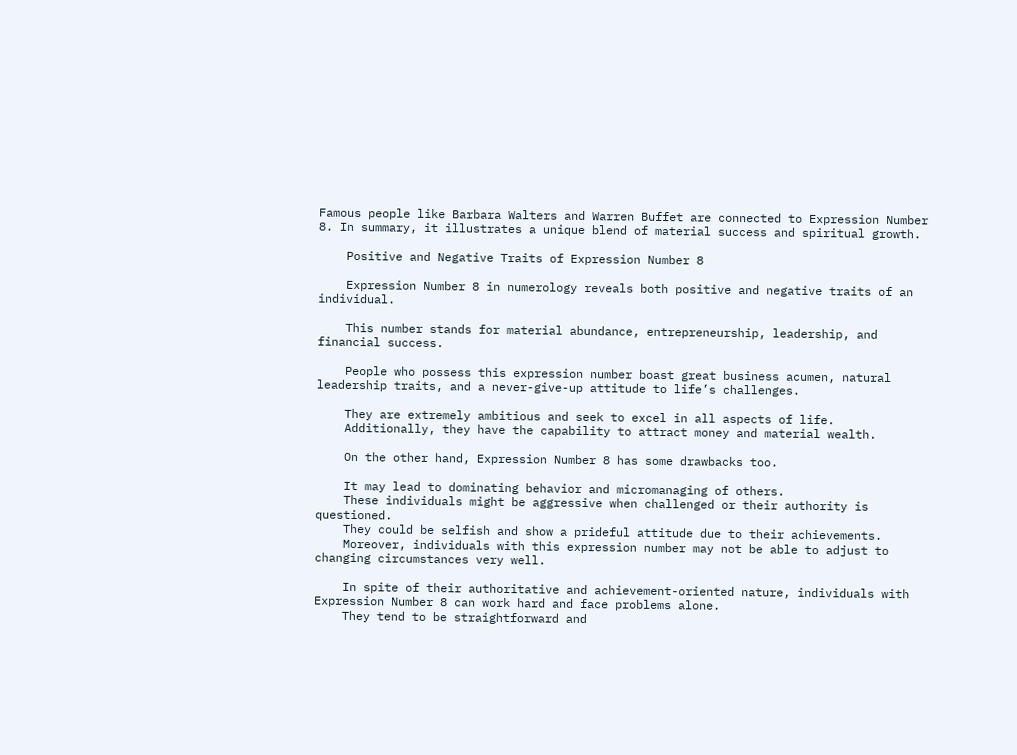Famous people like Barbara Walters and Warren Buffet are connected to Expression Number 8. In summary, it illustrates a unique blend of material success and spiritual growth.

    Positive and Negative Traits of Expression Number 8

    Expression Number 8 in numerology reveals both positive and negative traits of an individual.

    This number stands for material abundance, entrepreneurship, leadership, and financial success.

    People who possess this expression number boast great business acumen, natural leadership traits, and a never-give-up attitude to life’s challenges.

    They are extremely ambitious and seek to excel in all aspects of life.
    Additionally, they have the capability to attract money and material wealth.

    On the other hand, Expression Number 8 has some drawbacks too.

    It may lead to dominating behavior and micromanaging of others.
    These individuals might be aggressive when challenged or their authority is questioned.
    They could be selfish and show a prideful attitude due to their achievements.
    Moreover, individuals with this expression number may not be able to adjust to changing circumstances very well.

    In spite of their authoritative and achievement-oriented nature, individuals with Expression Number 8 can work hard and face problems alone.
    They tend to be straightforward and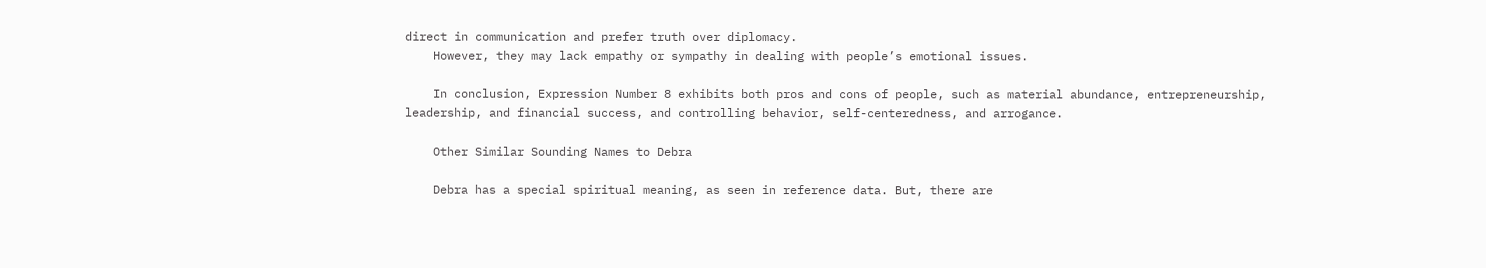direct in communication and prefer truth over diplomacy.
    However, they may lack empathy or sympathy in dealing with people’s emotional issues.

    In conclusion, Expression Number 8 exhibits both pros and cons of people, such as material abundance, entrepreneurship, leadership, and financial success, and controlling behavior, self-centeredness, and arrogance.

    Other Similar Sounding Names to Debra

    Debra has a special spiritual meaning, as seen in reference data. But, there are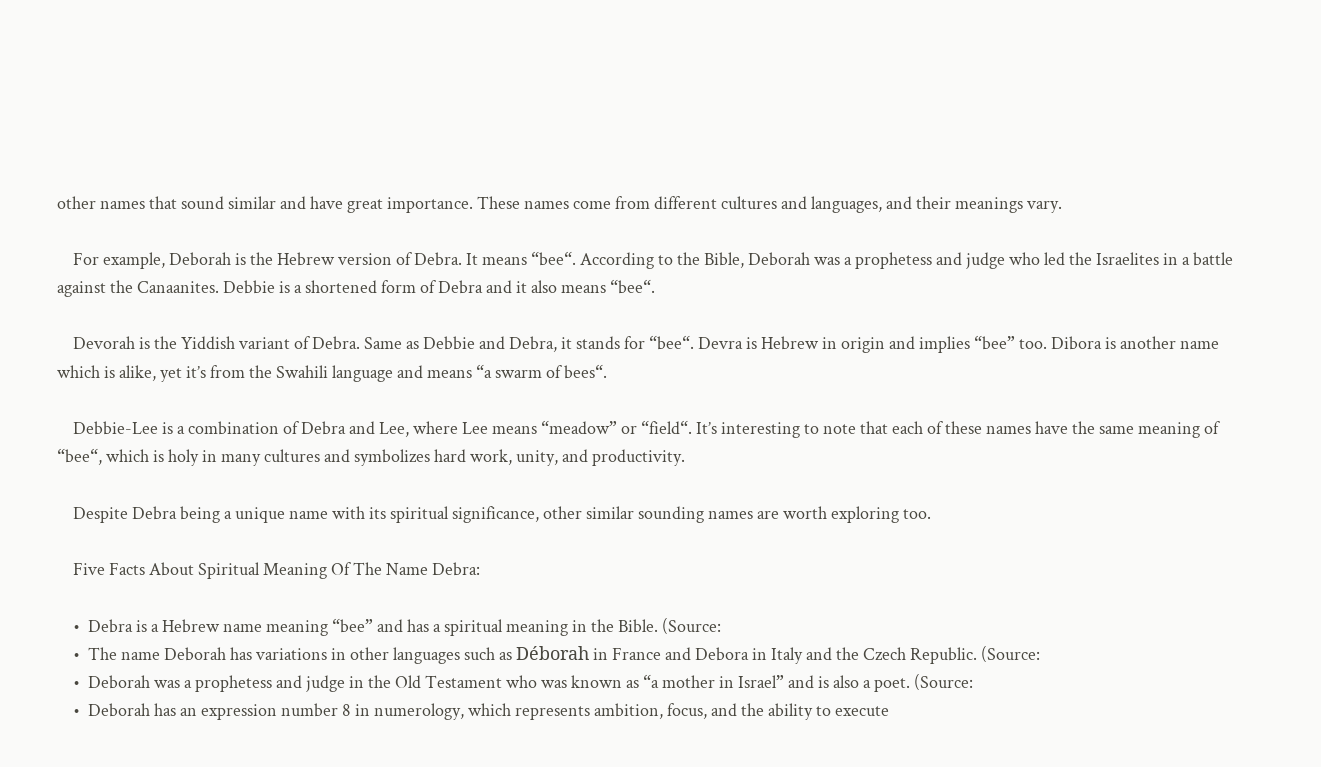other names that sound similar and have great importance. These names come from different cultures and languages, and their meanings vary.

    For example, Deborah is the Hebrew version of Debra. It means “bee“. According to the Bible, Deborah was a prophetess and judge who led the Israelites in a battle against the Canaanites. Debbie is a shortened form of Debra and it also means “bee“.

    Devorah is the Yiddish variant of Debra. Same as Debbie and Debra, it stands for “bee“. Devra is Hebrew in origin and implies “bee” too. Dibora is another name which is alike, yet it’s from the Swahili language and means “a swarm of bees“.

    Debbie-Lee is a combination of Debra and Lee, where Lee means “meadow” or “field“. It’s interesting to note that each of these names have the same meaning of “bee“, which is holy in many cultures and symbolizes hard work, unity, and productivity.

    Despite Debra being a unique name with its spiritual significance, other similar sounding names are worth exploring too.

    Five Facts About Spiritual Meaning Of The Name Debra:

    •  Debra is a Hebrew name meaning “bee” and has a spiritual meaning in the Bible. (Source:
    •  The name Deborah has variations in other languages such as Déborah in France and Debora in Italy and the Czech Republic. (Source:
    •  Deborah was a prophetess and judge in the Old Testament who was known as “a mother in Israel” and is also a poet. (Source:
    •  Deborah has an expression number 8 in numerology, which represents ambition, focus, and the ability to execute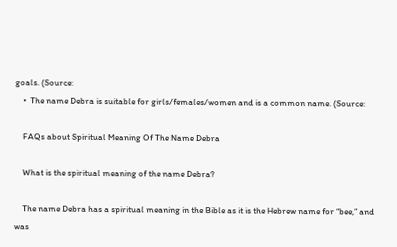goals. (Source:
    •  The name Debra is suitable for girls/females/women and is a common name. (Source:

    FAQs about Spiritual Meaning Of The Name Debra

    What is the spiritual meaning of the name Debra?

    The name Debra has a spiritual meaning in the Bible as it is the Hebrew name for “bee,” and was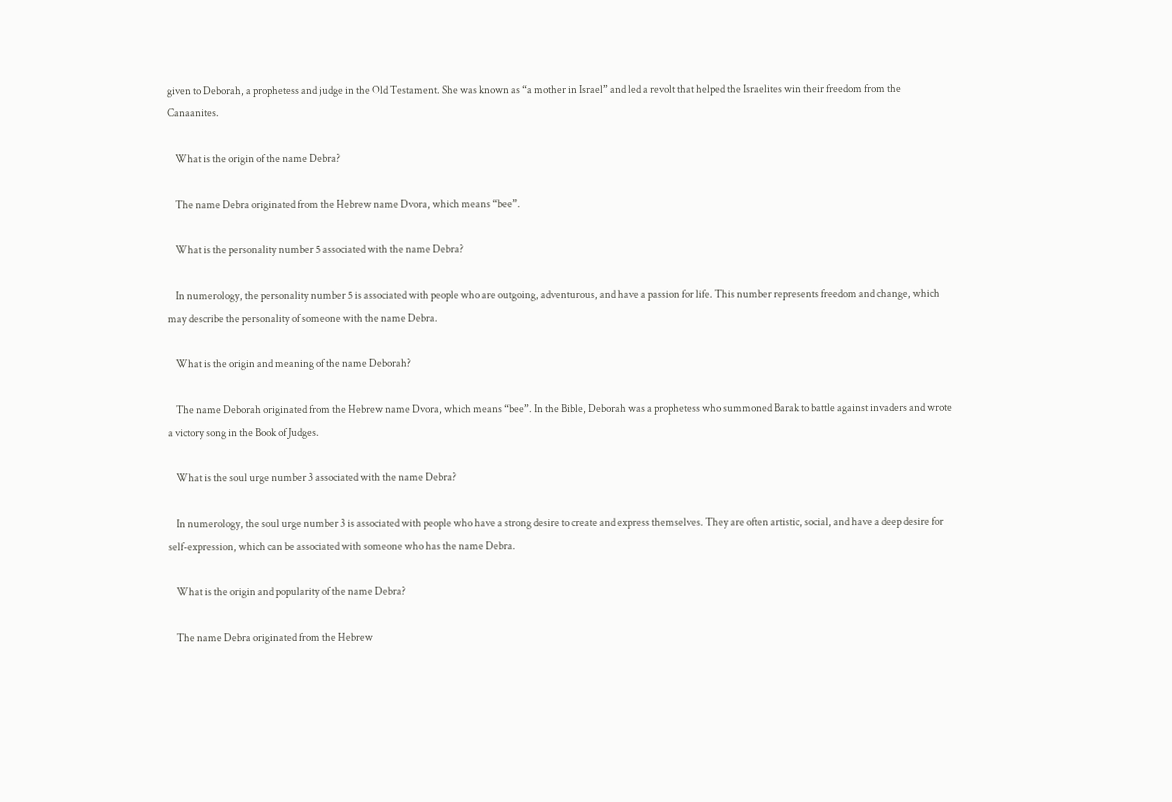given to Deborah, a prophetess and judge in the Old Testament. She was known as “a mother in Israel” and led a revolt that helped the Israelites win their freedom from the Canaanites.

    What is the origin of the name Debra?

    The name Debra originated from the Hebrew name Dvora, which means “bee”.

    What is the personality number 5 associated with the name Debra?

    In numerology, the personality number 5 is associated with people who are outgoing, adventurous, and have a passion for life. This number represents freedom and change, which may describe the personality of someone with the name Debra.

    What is the origin and meaning of the name Deborah?

    The name Deborah originated from the Hebrew name Dvora, which means “bee”. In the Bible, Deborah was a prophetess who summoned Barak to battle against invaders and wrote a victory song in the Book of Judges.

    What is the soul urge number 3 associated with the name Debra?

    In numerology, the soul urge number 3 is associated with people who have a strong desire to create and express themselves. They are often artistic, social, and have a deep desire for self-expression, which can be associated with someone who has the name Debra.

    What is the origin and popularity of the name Debra?

    The name Debra originated from the Hebrew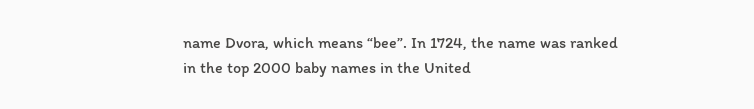name Dvora, which means “bee”. In 1724, the name was ranked in the top 2000 baby names in the United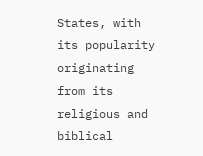States, with its popularity originating from its religious and biblical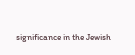significance in the Jewish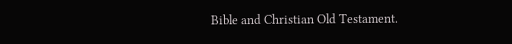Bible and Christian Old Testament.